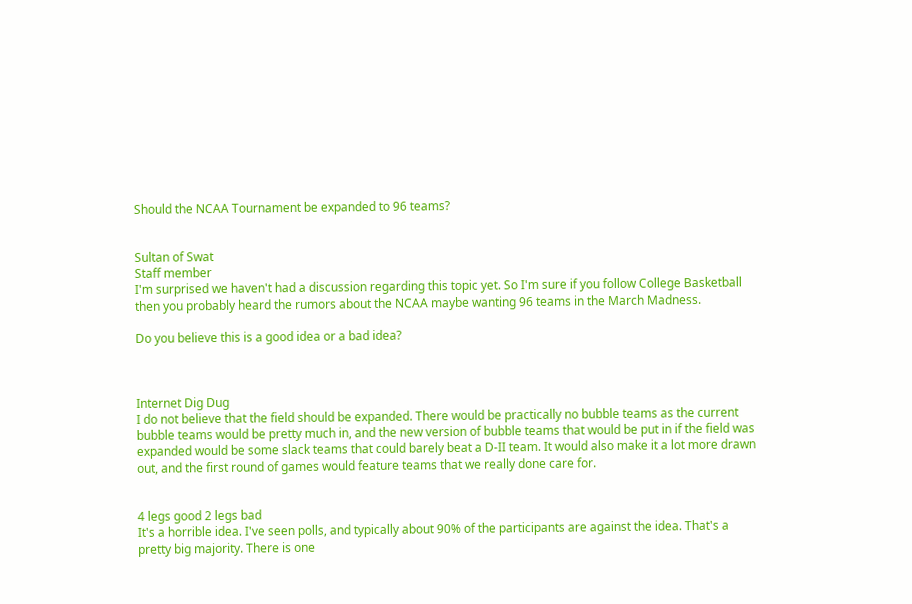Should the NCAA Tournament be expanded to 96 teams?


Sultan of Swat
Staff member
I'm surprised we haven't had a discussion regarding this topic yet. So I'm sure if you follow College Basketball then you probably heard the rumors about the NCAA maybe wanting 96 teams in the March Madness.

Do you believe this is a good idea or a bad idea?



Internet Dig Dug
I do not believe that the field should be expanded. There would be practically no bubble teams as the current bubble teams would be pretty much in, and the new version of bubble teams that would be put in if the field was expanded would be some slack teams that could barely beat a D-II team. It would also make it a lot more drawn out, and the first round of games would feature teams that we really done care for.


4 legs good 2 legs bad
It's a horrible idea. I've seen polls, and typically about 90% of the participants are against the idea. That's a pretty big majority. There is one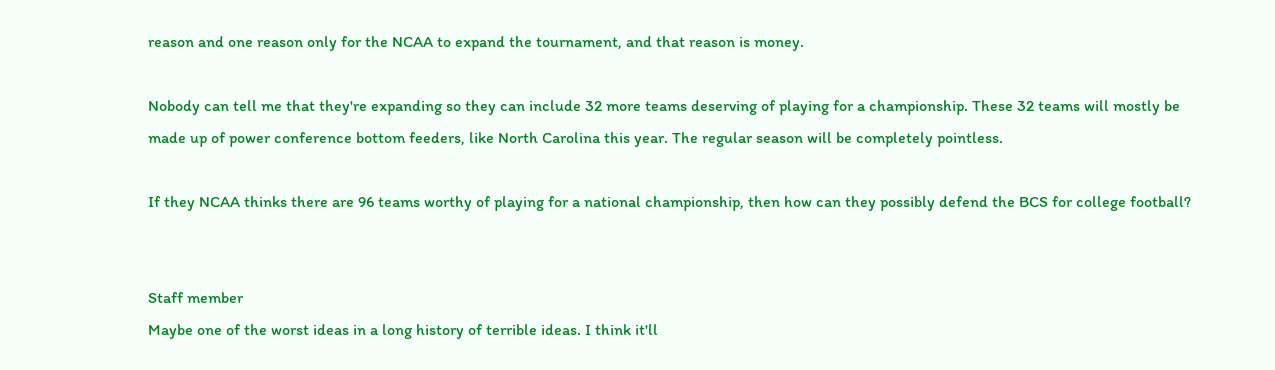reason and one reason only for the NCAA to expand the tournament, and that reason is money.

Nobody can tell me that they're expanding so they can include 32 more teams deserving of playing for a championship. These 32 teams will mostly be made up of power conference bottom feeders, like North Carolina this year. The regular season will be completely pointless.

If they NCAA thinks there are 96 teams worthy of playing for a national championship, then how can they possibly defend the BCS for college football?


Staff member
Maybe one of the worst ideas in a long history of terrible ideas. I think it'll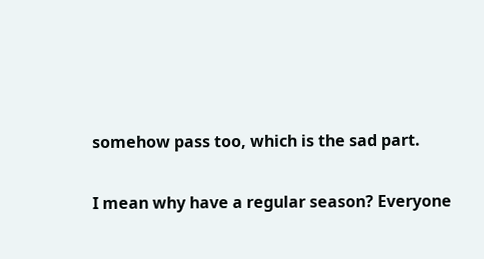somehow pass too, which is the sad part.

I mean why have a regular season? Everyone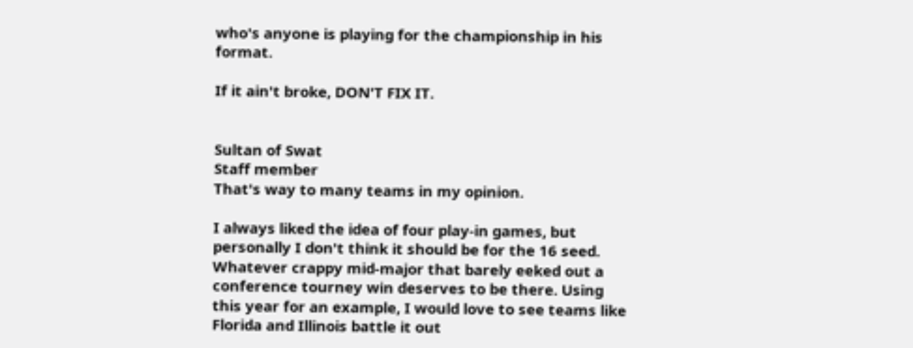who's anyone is playing for the championship in his format.

If it ain't broke, DON'T FIX IT.


Sultan of Swat
Staff member
That's way to many teams in my opinion.

I always liked the idea of four play-in games, but personally I don't think it should be for the 16 seed. Whatever crappy mid-major that barely eeked out a conference tourney win deserves to be there. Using this year for an example, I would love to see teams like Florida and Illinois battle it out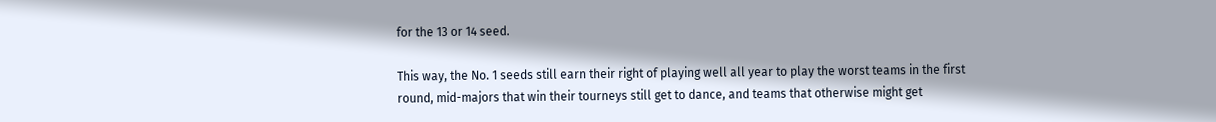for the 13 or 14 seed.

This way, the No. 1 seeds still earn their right of playing well all year to play the worst teams in the first round, mid-majors that win their tourneys still get to dance, and teams that otherwise might get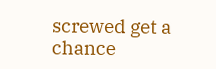screwed get a chance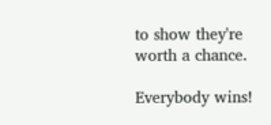to show they're worth a chance.

Everybody wins!